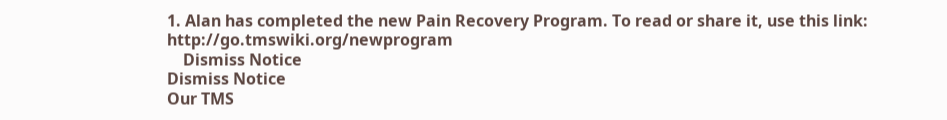1. Alan has completed the new Pain Recovery Program. To read or share it, use this link: http://go.tmswiki.org/newprogram
    Dismiss Notice
Dismiss Notice
Our TMS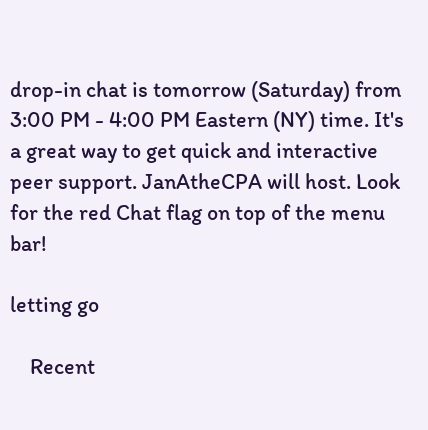drop-in chat is tomorrow (Saturday) from 3:00 PM - 4:00 PM Eastern (NY) time. It's a great way to get quick and interactive peer support. JanAtheCPA will host. Look for the red Chat flag on top of the menu bar!

letting go

    Recent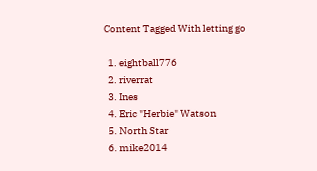Content Tagged With letting go

  1. eightball776
  2. riverrat
  3. Ines
  4. Eric "Herbie" Watson
  5. North Star
  6. mike2014